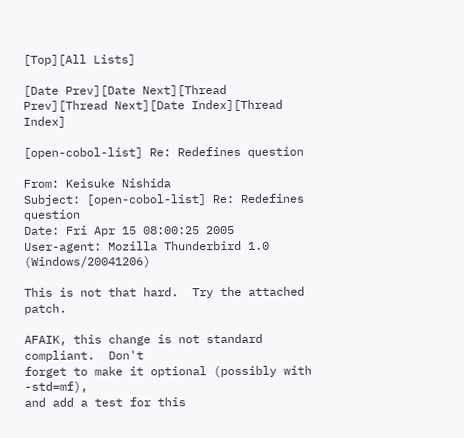[Top][All Lists]

[Date Prev][Date Next][Thread Prev][Thread Next][Date Index][Thread Index]

[open-cobol-list] Re: Redefines question

From: Keisuke Nishida
Subject: [open-cobol-list] Re: Redefines question
Date: Fri Apr 15 08:00:25 2005
User-agent: Mozilla Thunderbird 1.0 (Windows/20041206)

This is not that hard.  Try the attached patch.

AFAIK, this change is not standard compliant.  Don't
forget to make it optional (possibly with -std=mf),
and add a test for this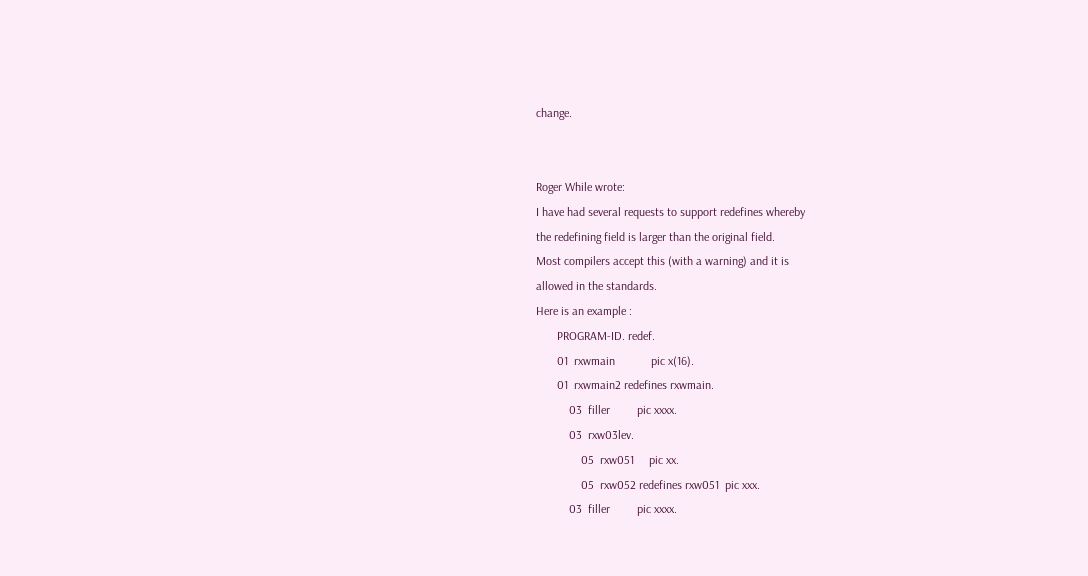change.


Roger While wrote:
I have had several requests to support redefines whereby
the redefining field is larger than the original field.
Most compilers accept this (with a warning) and it is
allowed in the standards.
Here is an example :
       PROGRAM-ID. redef.
       01  rxwmain            pic x(16).
       01  rxwmain2 redefines rxwmain.
           03  filler         pic xxxx.
           03  rxw03lev.
               05  rxw051     pic xx.
               05  rxw052 redefines rxw051  pic xxx.
           03  filler         pic xxxx.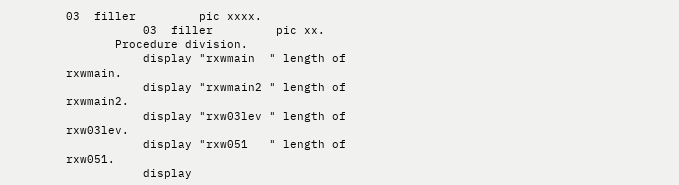03  filler         pic xxxx.
           03  filler         pic xx.
       Procedure division.
           display "rxwmain  " length of rxwmain.
           display "rxwmain2 " length of rxwmain2.
           display "rxw03lev " length of rxw03lev.
           display "rxw051   " length of rxw051.
           display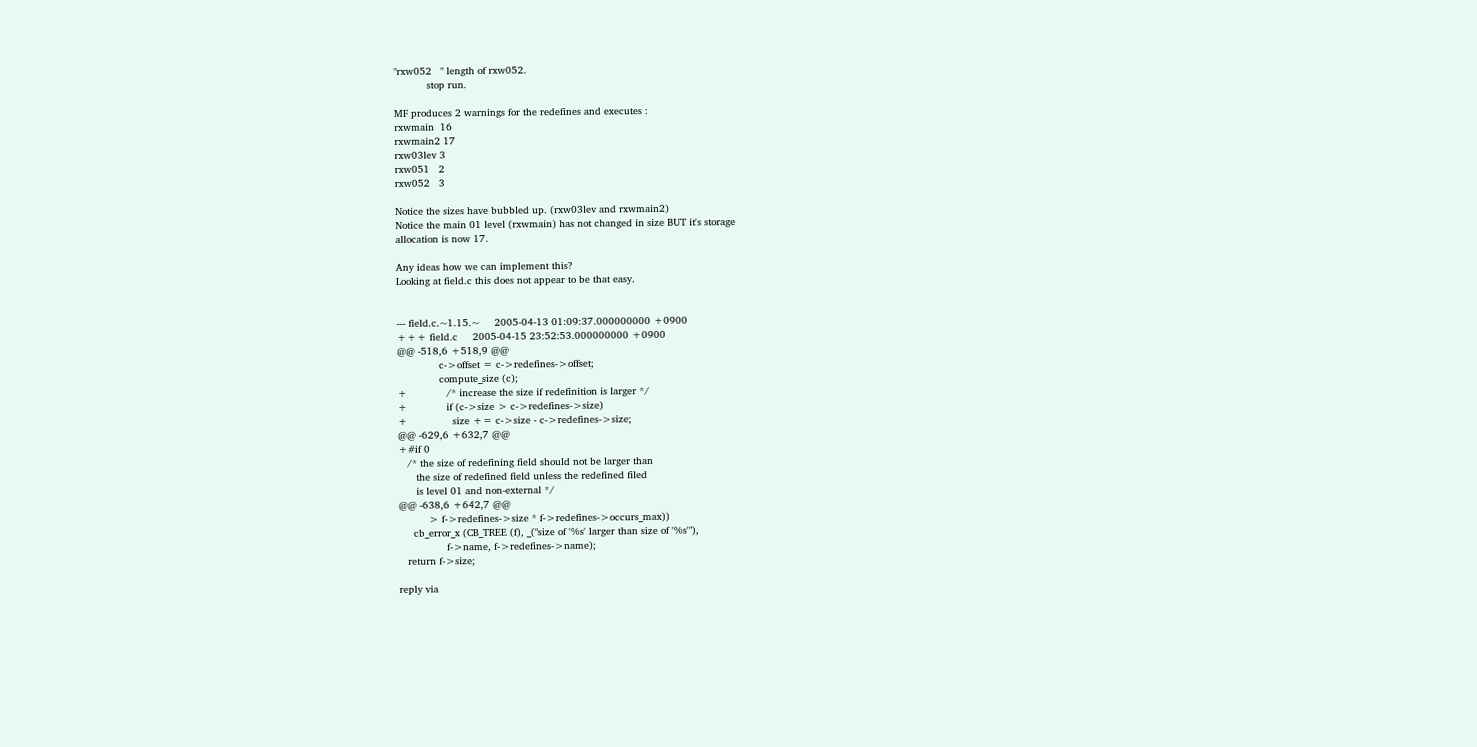"rxw052   " length of rxw052.
           stop run.

MF produces 2 warnings for the redefines and executes :
rxwmain  16
rxwmain2 17
rxw03lev 3
rxw051   2
rxw052   3

Notice the sizes have bubbled up. (rxw03lev and rxwmain2)
Notice the main 01 level (rxwmain) has not changed in size BUT it's storage
allocation is now 17.

Any ideas how we can implement this?
Looking at field.c this does not appear to be that easy.


--- field.c.~1.15.~     2005-04-13 01:09:37.000000000 +0900
+++ field.c     2005-04-15 23:52:53.000000000 +0900
@@ -518,6 +518,9 @@
              c->offset = c->redefines->offset;
              compute_size (c);
+             /* increase the size if redefinition is larger */
+             if (c->size > c->redefines->size)
+               size += c->size - c->redefines->size;
@@ -629,6 +632,7 @@
+#if 0
   /* the size of redefining field should not be larger than
      the size of redefined field unless the redefined filed
      is level 01 and non-external */
@@ -638,6 +642,7 @@
          > f->redefines->size * f->redefines->occurs_max))
     cb_error_x (CB_TREE (f), _("size of '%s' larger than size of '%s'"),
                f->name, f->redefines->name);
   return f->size;

reply via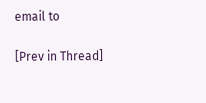email to

[Prev in Thread]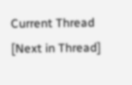Current Thread [Next in Thread]